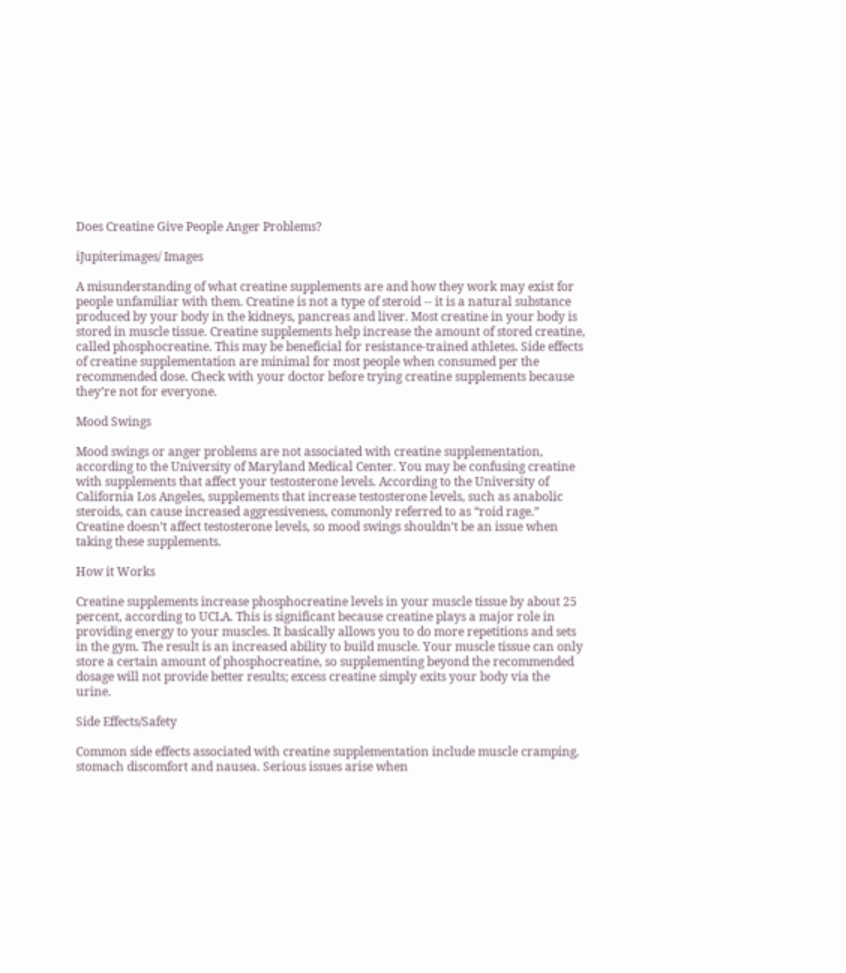Does Creatine Give People Anger Problems?

iJupiterimages/ Images

A misunderstanding of what creatine supplements are and how they work may exist for people unfamiliar with them. Creatine is not a type of steroid -- it is a natural substance produced by your body in the kidneys, pancreas and liver. Most creatine in your body is stored in muscle tissue. Creatine supplements help increase the amount of stored creatine, called phosphocreatine. This may be beneficial for resistance-trained athletes. Side effects of creatine supplementation are minimal for most people when consumed per the recommended dose. Check with your doctor before trying creatine supplements because they’re not for everyone.

Mood Swings

Mood swings or anger problems are not associated with creatine supplementation, according to the University of Maryland Medical Center. You may be confusing creatine with supplements that affect your testosterone levels. According to the University of California Los Angeles, supplements that increase testosterone levels, such as anabolic steroids, can cause increased aggressiveness, commonly referred to as “roid rage.” Creatine doesn’t affect testosterone levels, so mood swings shouldn’t be an issue when taking these supplements.

How it Works

Creatine supplements increase phosphocreatine levels in your muscle tissue by about 25 percent, according to UCLA. This is significant because creatine plays a major role in providing energy to your muscles. It basically allows you to do more repetitions and sets in the gym. The result is an increased ability to build muscle. Your muscle tissue can only store a certain amount of phosphocreatine, so supplementing beyond the recommended dosage will not provide better results; excess creatine simply exits your body via the urine.

Side Effects/Safety

Common side effects associated with creatine supplementation include muscle cramping, stomach discomfort and nausea. Serious issues arise when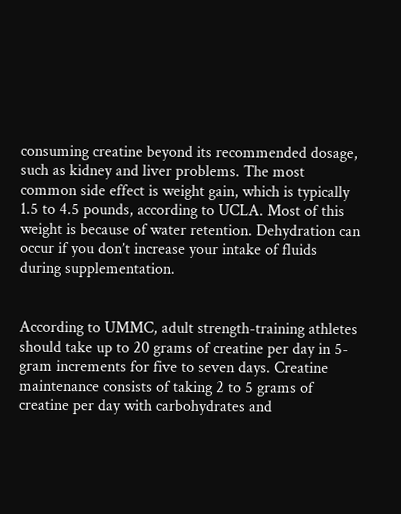consuming creatine beyond its recommended dosage, such as kidney and liver problems. The most common side effect is weight gain, which is typically 1.5 to 4.5 pounds, according to UCLA. Most of this weight is because of water retention. Dehydration can occur if you don’t increase your intake of fluids during supplementation.


According to UMMC, adult strength-training athletes should take up to 20 grams of creatine per day in 5-gram increments for five to seven days. Creatine maintenance consists of taking 2 to 5 grams of creatine per day with carbohydrates and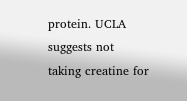protein. UCLA suggests not taking creatine for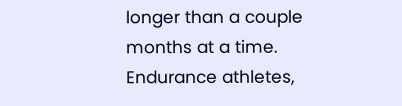longer than a couple months at a time. Endurance athletes,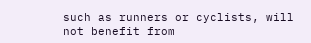such as runners or cyclists, will not benefit from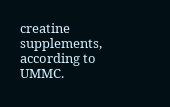creatine supplements, according to UMMC.